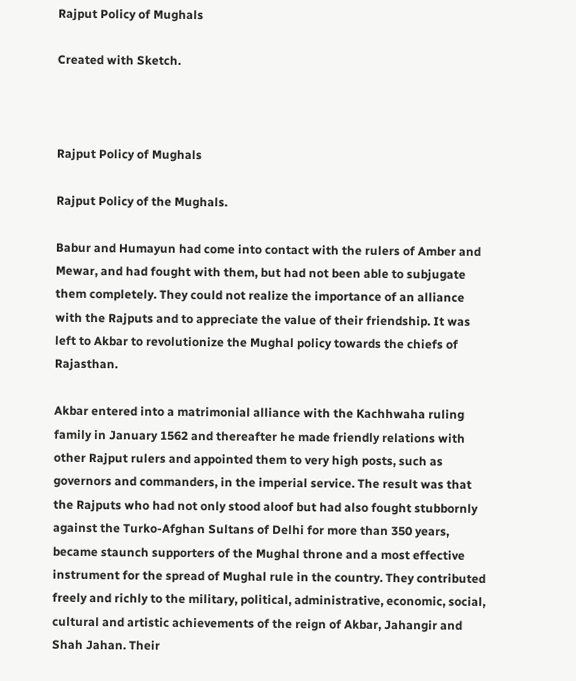Rajput Policy of Mughals

Created with Sketch.



Rajput Policy of Mughals

Rajput Policy of the Mughals.

Babur and Humayun had come into contact with the rulers of Amber and Mewar, and had fought with them, but had not been able to subjugate them completely. They could not realize the importance of an alliance with the Rajputs and to appreciate the value of their friendship. It was left to Akbar to revolutionize the Mughal policy towards the chiefs of Rajasthan.

Akbar entered into a matrimonial alliance with the Kachhwaha ruling family in January 1562 and thereafter he made friendly relations with other Rajput rulers and appointed them to very high posts, such as governors and commanders, in the imperial service. The result was that the Rajputs who had not only stood aloof but had also fought stubbornly against the Turko-Afghan Sultans of Delhi for more than 350 years, became staunch supporters of the Mughal throne and a most effective instrument for the spread of Mughal rule in the country. They contributed freely and richly to the military, political, administrative, economic, social, cultural and artistic achievements of the reign of Akbar, Jahangir and Shah Jahan. Their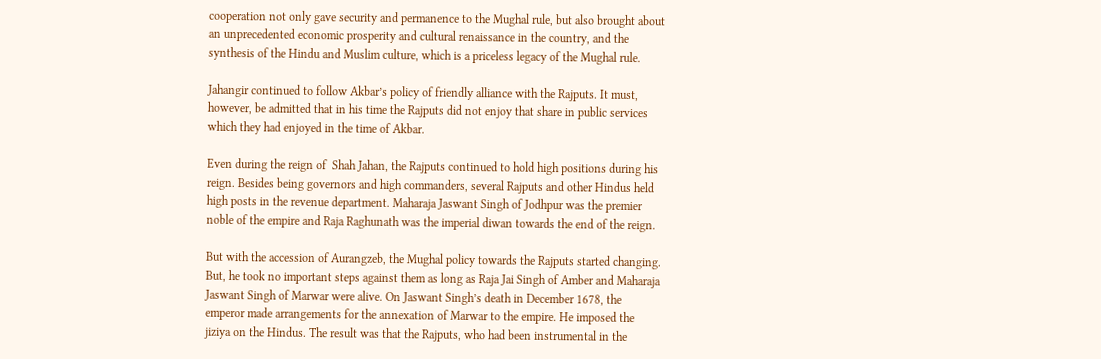cooperation not only gave security and permanence to the Mughal rule, but also brought about an unprecedented economic prosperity and cultural renaissance in the country, and the synthesis of the Hindu and Muslim culture, which is a priceless legacy of the Mughal rule.

Jahangir continued to follow Akbar’s policy of friendly alliance with the Rajputs. It must, however, be admitted that in his time the Rajputs did not enjoy that share in public services which they had enjoyed in the time of Akbar.

Even during the reign of  Shah Jahan, the Rajputs continued to hold high positions during his reign. Besides being governors and high commanders, several Rajputs and other Hindus held high posts in the revenue department. Maharaja Jaswant Singh of Jodhpur was the premier noble of the empire and Raja Raghunath was the imperial diwan towards the end of the reign.

But with the accession of Aurangzeb, the Mughal policy towards the Rajputs started changing. But, he took no important steps against them as long as Raja Jai Singh of Amber and Maharaja Jaswant Singh of Marwar were alive. On Jaswant Singh’s death in December 1678, the emperor made arrangements for the annexation of Marwar to the empire. He imposed the jiziya on the Hindus. The result was that the Rajputs, who had been instrumental in the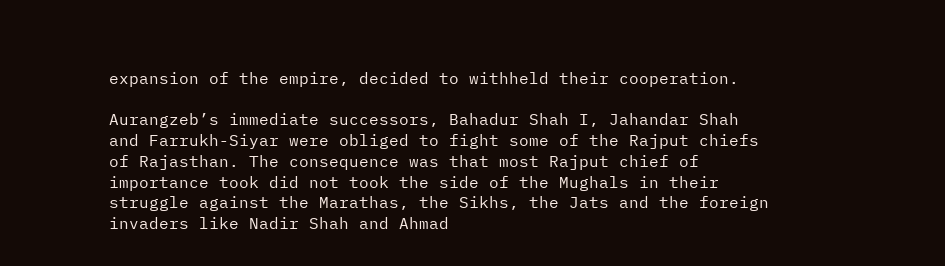expansion of the empire, decided to withheld their cooperation.

Aurangzeb’s immediate successors, Bahadur Shah I, Jahandar Shah and Farrukh-Siyar were obliged to fight some of the Rajput chiefs of Rajasthan. The consequence was that most Rajput chief of importance took did not took the side of the Mughals in their struggle against the Marathas, the Sikhs, the Jats and the foreign invaders like Nadir Shah and Ahmad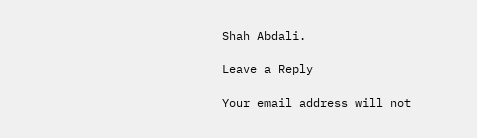Shah Abdali.

Leave a Reply

Your email address will not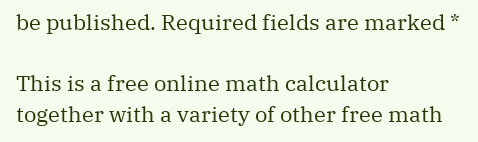be published. Required fields are marked *

This is a free online math calculator together with a variety of other free math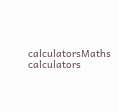calculatorsMaths calculators